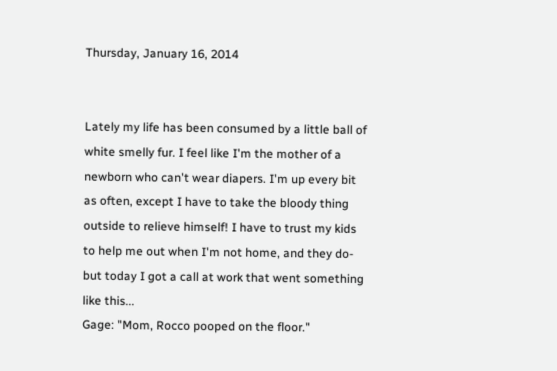Thursday, January 16, 2014


Lately my life has been consumed by a little ball of white smelly fur. I feel like I'm the mother of a newborn who can't wear diapers. I'm up every bit as often, except I have to take the bloody thing outside to relieve himself! I have to trust my kids to help me out when I'm not home, and they do- but today I got a call at work that went something like this...
Gage: "Mom, Rocco pooped on the floor."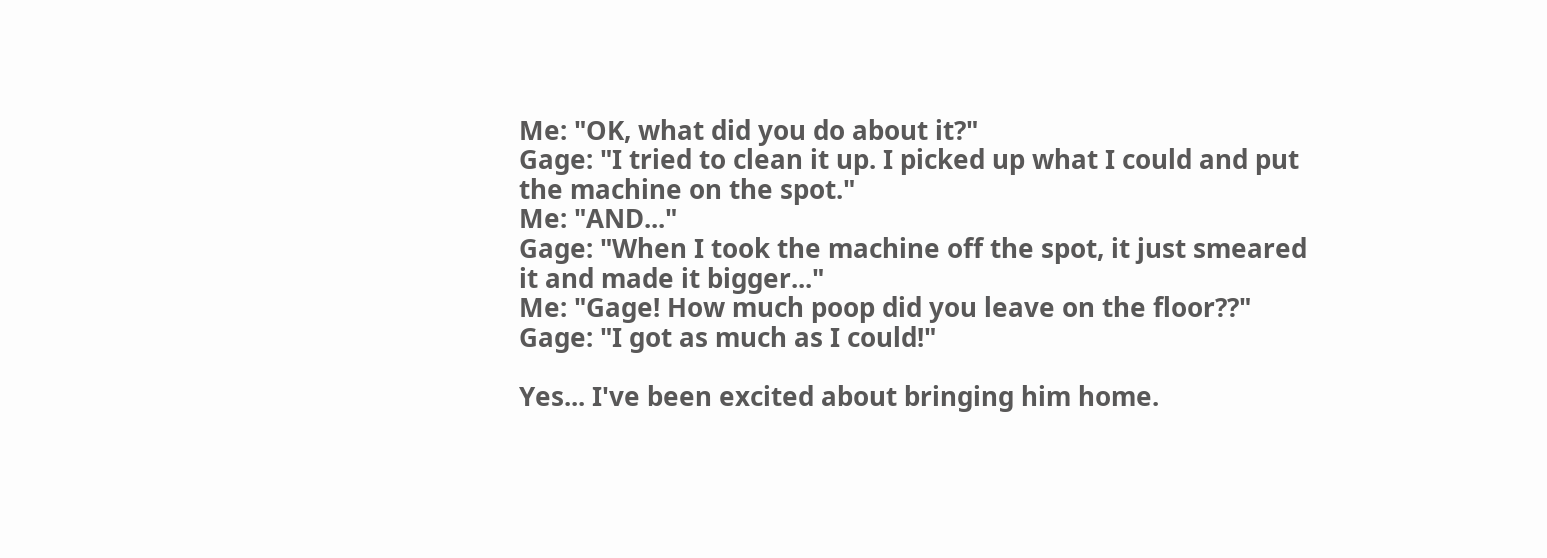Me: "OK, what did you do about it?"
Gage: "I tried to clean it up. I picked up what I could and put the machine on the spot."
Me: "AND..."
Gage: "When I took the machine off the spot, it just smeared it and made it bigger..."
Me: "Gage! How much poop did you leave on the floor??"
Gage: "I got as much as I could!"

Yes... I've been excited about bringing him home.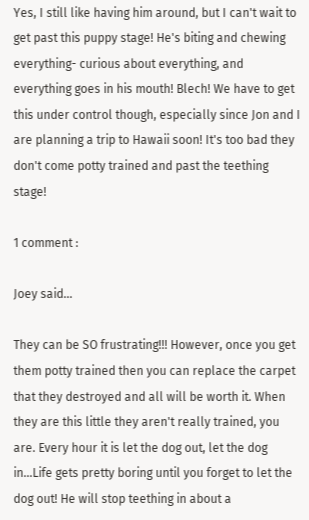Yes, I still like having him around, but I can't wait to get past this puppy stage! He's biting and chewing everything- curious about everything, and everything goes in his mouth! Blech! We have to get this under control though, especially since Jon and I are planning a trip to Hawaii soon! It's too bad they don't come potty trained and past the teething stage!

1 comment :

Joey said...

They can be SO frustrating!!! However, once you get them potty trained then you can replace the carpet that they destroyed and all will be worth it. When they are this little they aren't really trained, you are. Every hour it is let the dog out, let the dog in...Life gets pretty boring until you forget to let the dog out! He will stop teething in about a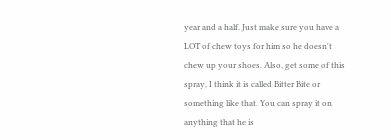year and a half. Just make sure you have a LOT of chew toys for him so he doesn't chew up your shoes. Also, get some of this spray, I think it is called Bitter Bite or something like that. You can spray it on anything that he is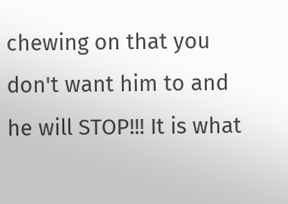chewing on that you don't want him to and he will STOP!!! It is what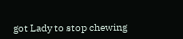got Lady to stop chewing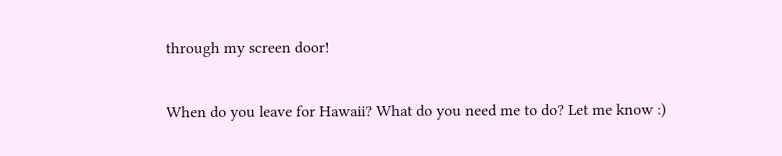through my screen door!

When do you leave for Hawaii? What do you need me to do? Let me know :)